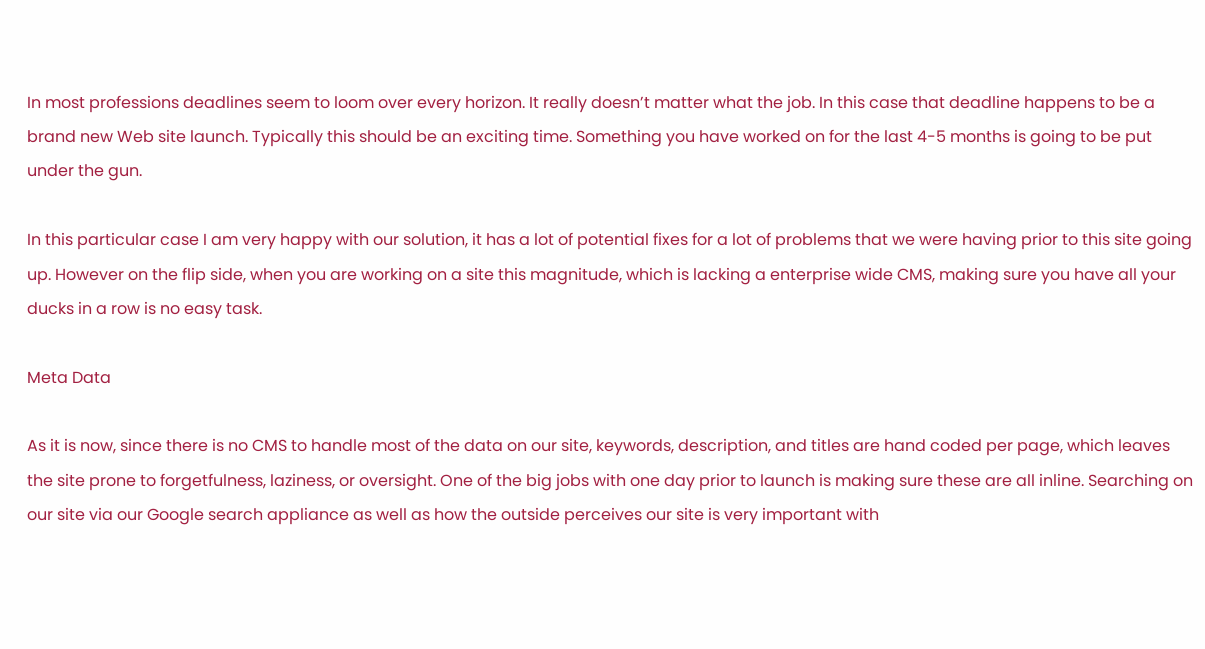In most professions deadlines seem to loom over every horizon. It really doesn’t matter what the job. In this case that deadline happens to be a brand new Web site launch. Typically this should be an exciting time. Something you have worked on for the last 4-5 months is going to be put under the gun.

In this particular case I am very happy with our solution, it has a lot of potential fixes for a lot of problems that we were having prior to this site going up. However on the flip side, when you are working on a site this magnitude, which is lacking a enterprise wide CMS, making sure you have all your ducks in a row is no easy task.

Meta Data

As it is now, since there is no CMS to handle most of the data on our site, keywords, description, and titles are hand coded per page, which leaves the site prone to forgetfulness, laziness, or oversight. One of the big jobs with one day prior to launch is making sure these are all inline. Searching on our site via our Google search appliance as well as how the outside perceives our site is very important with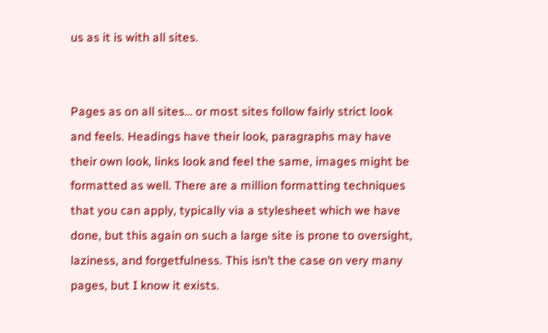us as it is with all sites.


Pages as on all sites… or most sites follow fairly strict look and feels. Headings have their look, paragraphs may have their own look, links look and feel the same, images might be formatted as well. There are a million formatting techniques that you can apply, typically via a stylesheet which we have done, but this again on such a large site is prone to oversight, laziness, and forgetfulness. This isn’t the case on very many pages, but I know it exists.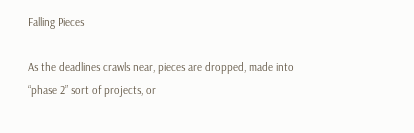Falling Pieces

As the deadlines crawls near, pieces are dropped, made into “phase 2” sort of projects, or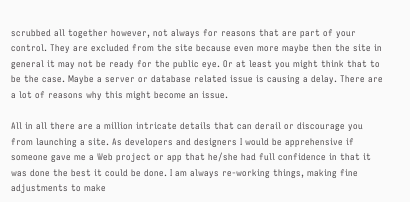scrubbed all together however, not always for reasons that are part of your control. They are excluded from the site because even more maybe then the site in general it may not be ready for the public eye. Or at least you might think that to be the case. Maybe a server or database related issue is causing a delay. There are a lot of reasons why this might become an issue.

All in all there are a million intricate details that can derail or discourage you from launching a site. As developers and designers I would be apprehensive if someone gave me a Web project or app that he/she had full confidence in that it was done the best it could be done. I am always re-working things, making fine adjustments to make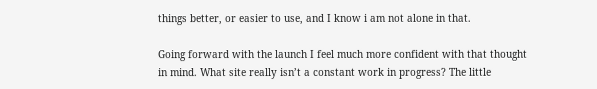things better, or easier to use, and I know i am not alone in that.

Going forward with the launch I feel much more confident with that thought in mind. What site really isn’t a constant work in progress? The little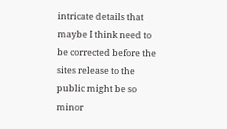intricate details that maybe I think need to be corrected before the sites release to the public might be so minor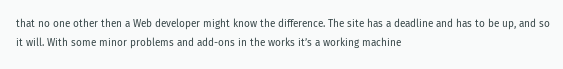that no one other then a Web developer might know the difference. The site has a deadline and has to be up, and so it will. With some minor problems and add-ons in the works it’s a working machine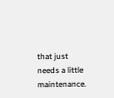that just needs a little maintenance.